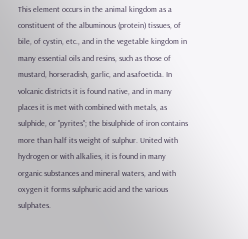This element occurs in the animal kingdom as a constituent of the albuminous (protein) tissues, of bile, of cystin, etc., and in the vegetable kingdom in many essential oils and resins, such as those of mustard, horseradish, garlic, and asafoetida. In volcanic districts it is found native, and in many places it is met with combined with metals, as sulphide, or "pyrites"; the bisulphide of iron contains more than half its weight of sulphur. United with hydrogen or with alkalies, it is found in many organic substances and mineral waters, and with oxygen it forms sulphuric acid and the various sulphates.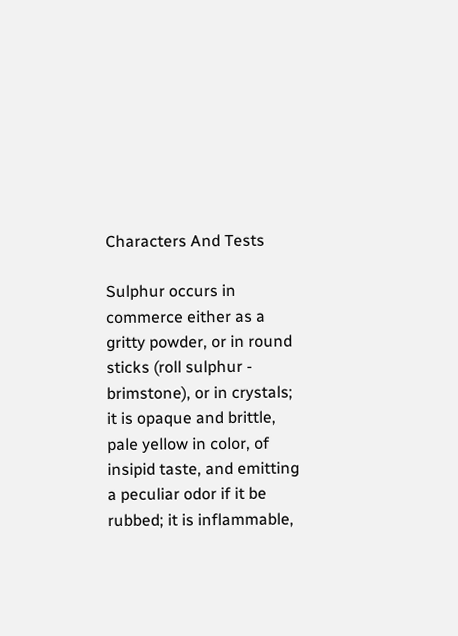Characters And Tests

Sulphur occurs in commerce either as a gritty powder, or in round sticks (roll sulphur - brimstone), or in crystals; it is opaque and brittle, pale yellow in color, of insipid taste, and emitting a peculiar odor if it be rubbed; it is inflammable,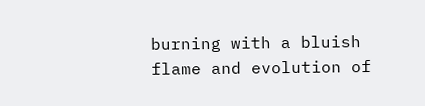burning with a bluish flame and evolution of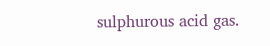sulphurous acid gas.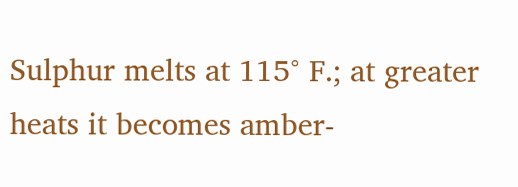Sulphur melts at 115° F.; at greater heats it becomes amber-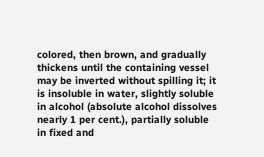colored, then brown, and gradually thickens until the containing vessel may be inverted without spilling it; it is insoluble in water, slightly soluble in alcohol (absolute alcohol dissolves nearly 1 per cent.), partially soluble in fixed and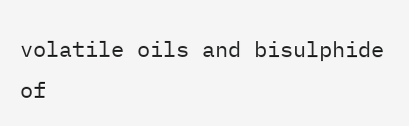volatile oils and bisulphide of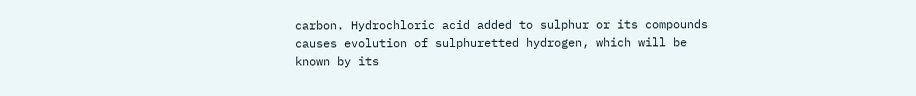carbon. Hydrochloric acid added to sulphur or its compounds causes evolution of sulphuretted hydrogen, which will be known by its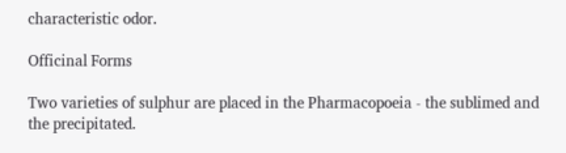characteristic odor.

Officinal Forms

Two varieties of sulphur are placed in the Pharmacopoeia - the sublimed and the precipitated.